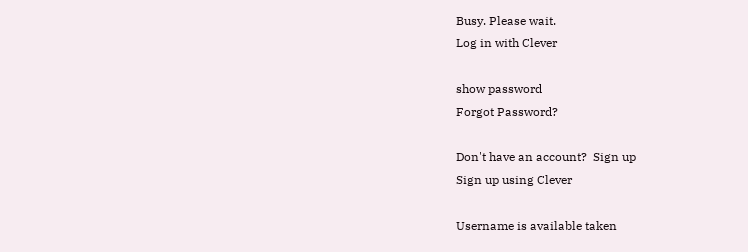Busy. Please wait.
Log in with Clever

show password
Forgot Password?

Don't have an account?  Sign up
Sign up using Clever

Username is available taken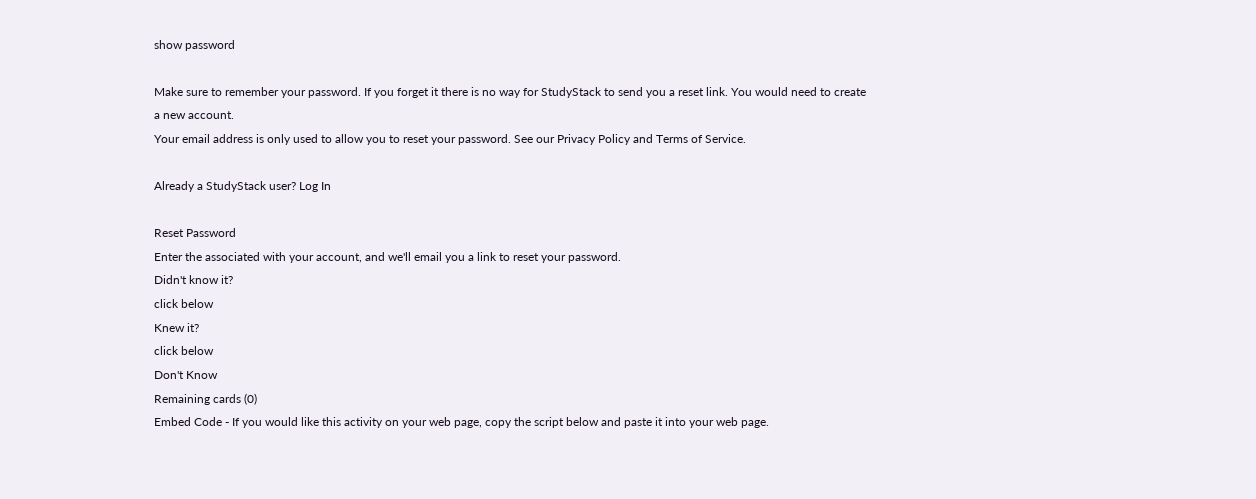show password

Make sure to remember your password. If you forget it there is no way for StudyStack to send you a reset link. You would need to create a new account.
Your email address is only used to allow you to reset your password. See our Privacy Policy and Terms of Service.

Already a StudyStack user? Log In

Reset Password
Enter the associated with your account, and we'll email you a link to reset your password.
Didn't know it?
click below
Knew it?
click below
Don't Know
Remaining cards (0)
Embed Code - If you would like this activity on your web page, copy the script below and paste it into your web page.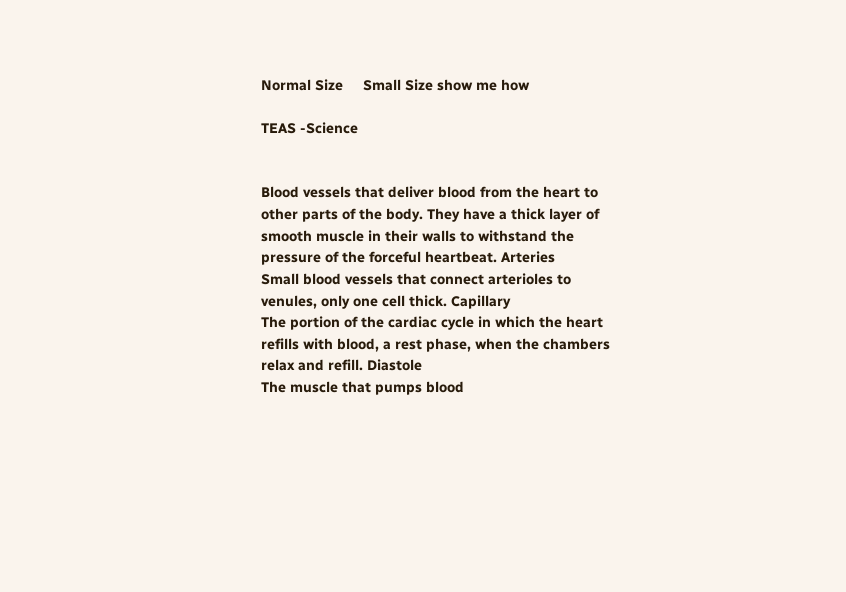Normal Size     Small Size show me how

TEAS -Science


Blood vessels that deliver blood from the heart to other parts of the body. They have a thick layer of smooth muscle in their walls to withstand the pressure of the forceful heartbeat. Arteries
Small blood vessels that connect arterioles to venules, only one cell thick. Capillary
The portion of the cardiac cycle in which the heart refills with blood, a rest phase, when the chambers relax and refill. Diastole
The muscle that pumps blood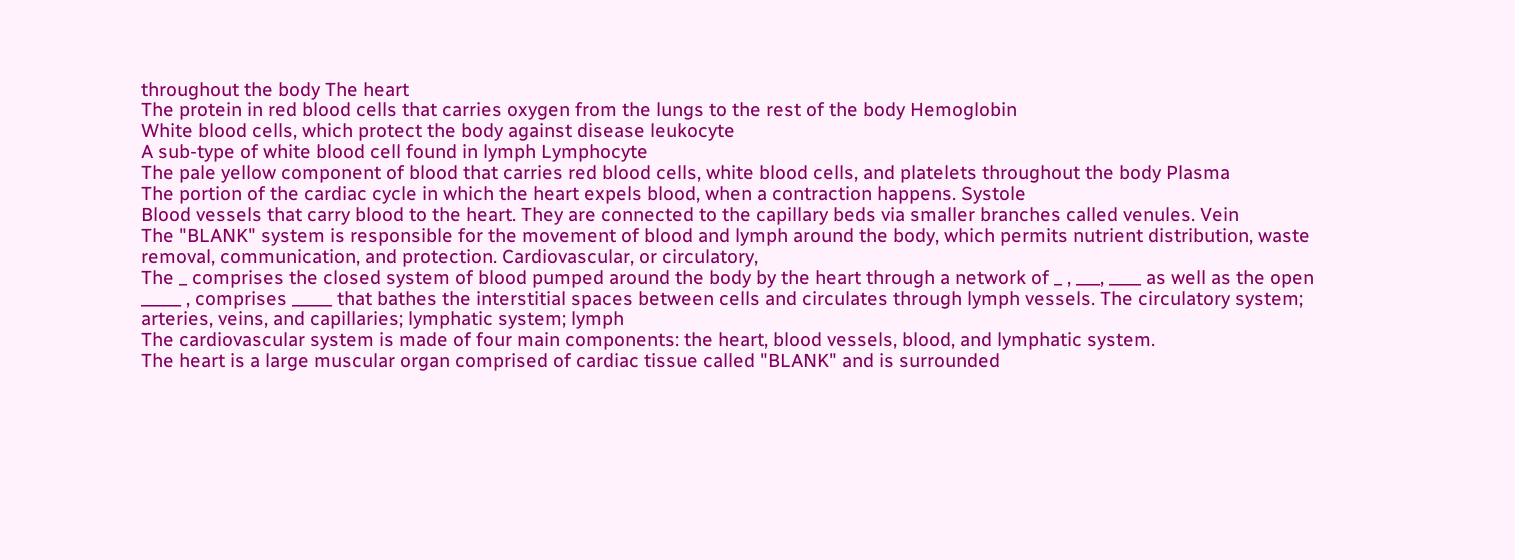throughout the body The heart
The protein in red blood cells that carries oxygen from the lungs to the rest of the body Hemoglobin
White blood cells, which protect the body against disease leukocyte
A sub-type of white blood cell found in lymph Lymphocyte
The pale yellow component of blood that carries red blood cells, white blood cells, and platelets throughout the body Plasma
The portion of the cardiac cycle in which the heart expels blood, when a contraction happens. Systole
Blood vessels that carry blood to the heart. They are connected to the capillary beds via smaller branches called venules. Vein
The "BLANK" system is responsible for the movement of blood and lymph around the body, which permits nutrient distribution, waste removal, communication, and protection. Cardiovascular, or circulatory,
The _ comprises the closed system of blood pumped around the body by the heart through a network of _ , ___, ____ as well as the open _____ , comprises _____ that bathes the interstitial spaces between cells and circulates through lymph vessels. The circulatory system; arteries, veins, and capillaries; lymphatic system; lymph
The cardiovascular system is made of four main components: the heart, blood vessels, blood, and lymphatic system.
The heart is a large muscular organ comprised of cardiac tissue called "BLANK" and is surrounded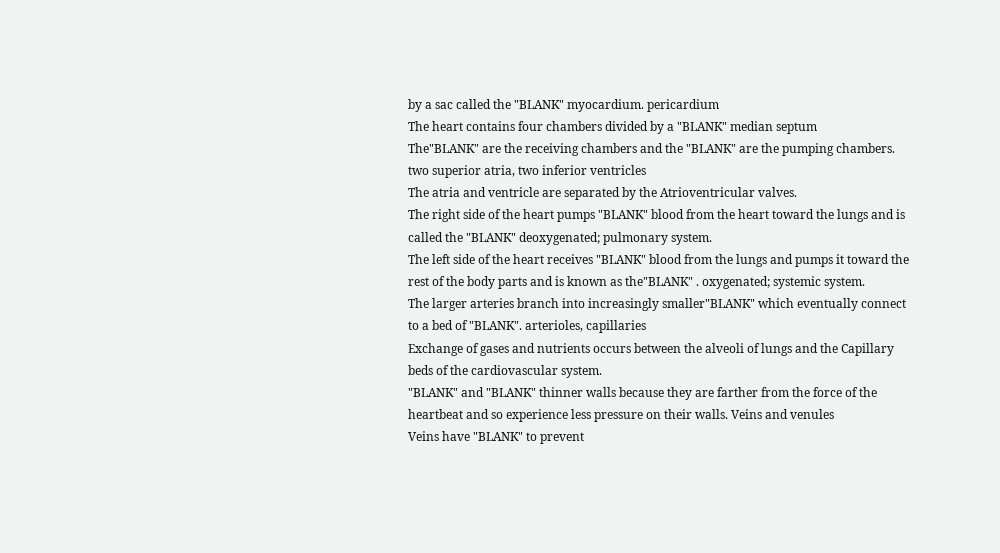by a sac called the "BLANK" myocardium. pericardium
The heart contains four chambers divided by a "BLANK" median septum
The"BLANK" are the receiving chambers and the "BLANK" are the pumping chambers. two superior atria, two inferior ventricles
The atria and ventricle are separated by the Atrioventricular valves.
The right side of the heart pumps "BLANK" blood from the heart toward the lungs and is called the "BLANK" deoxygenated; pulmonary system.
The left side of the heart receives "BLANK" blood from the lungs and pumps it toward the rest of the body parts and is known as the"BLANK" . oxygenated; systemic system.
The larger arteries branch into increasingly smaller"BLANK" which eventually connect to a bed of "BLANK". arterioles, capillaries
Exchange of gases and nutrients occurs between the alveoli of lungs and the Capillary beds of the cardiovascular system.
"BLANK" and "BLANK" thinner walls because they are farther from the force of the heartbeat and so experience less pressure on their walls. Veins and venules
Veins have "BLANK" to prevent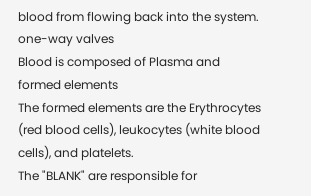blood from flowing back into the system. one-way valves
Blood is composed of Plasma and formed elements
The formed elements are the Erythrocytes (red blood cells), leukocytes (white blood cells), and platelets.
The "BLANK" are responsible for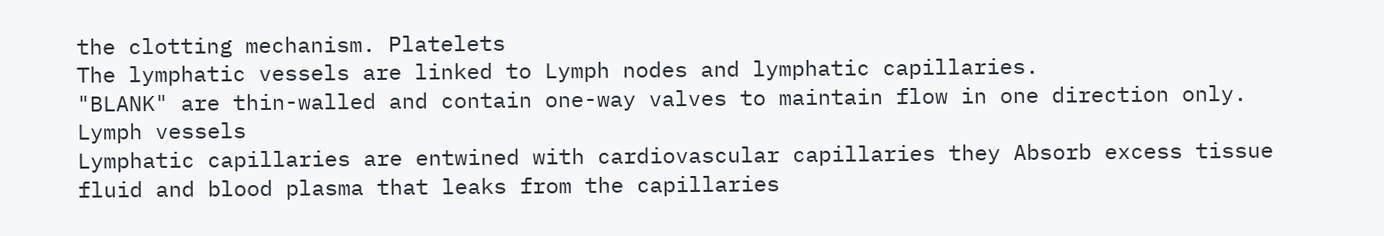the clotting mechanism. Platelets
The lymphatic vessels are linked to Lymph nodes and lymphatic capillaries.
"BLANK" are thin-walled and contain one-way valves to maintain flow in one direction only. Lymph vessels
Lymphatic capillaries are entwined with cardiovascular capillaries they Absorb excess tissue fluid and blood plasma that leaks from the capillaries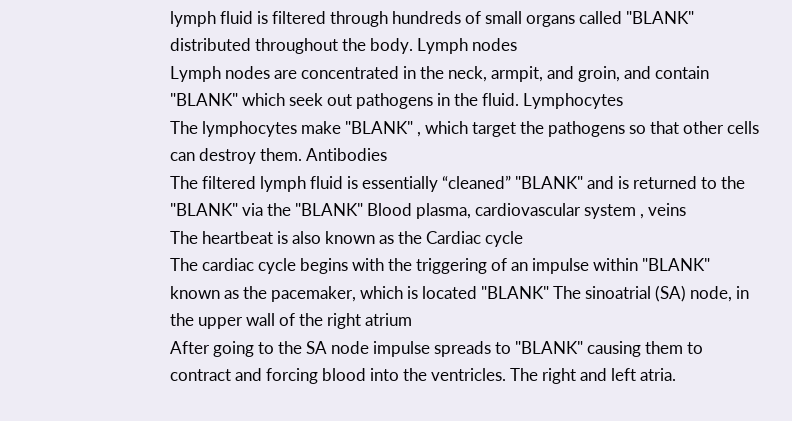lymph fluid is filtered through hundreds of small organs called "BLANK" distributed throughout the body. Lymph nodes
Lymph nodes are concentrated in the neck, armpit, and groin, and contain "BLANK" which seek out pathogens in the fluid. Lymphocytes
The lymphocytes make "BLANK" , which target the pathogens so that other cells can destroy them. Antibodies
The filtered lymph fluid is essentially “cleaned” "BLANK" and is returned to the "BLANK" via the "BLANK" Blood plasma, cardiovascular system , veins
The heartbeat is also known as the Cardiac cycle
The cardiac cycle begins with the triggering of an impulse within "BLANK" known as the pacemaker, which is located "BLANK" The sinoatrial (SA) node, in the upper wall of the right atrium
After going to the SA node impulse spreads to "BLANK" causing them to contract and forcing blood into the ventricles. The right and left atria.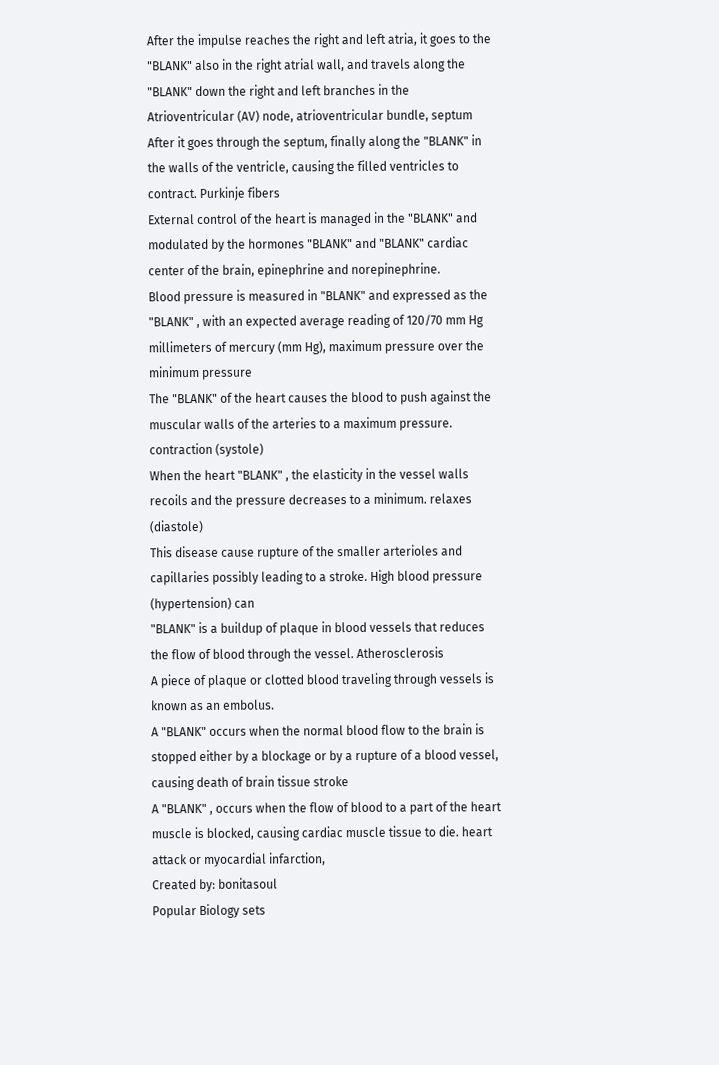After the impulse reaches the right and left atria, it goes to the "BLANK" also in the right atrial wall, and travels along the "BLANK" down the right and left branches in the Atrioventricular (AV) node, atrioventricular bundle, septum
After it goes through the septum, finally along the "BLANK" in the walls of the ventricle, causing the filled ventricles to contract. Purkinje fibers
External control of the heart is managed in the "BLANK" and modulated by the hormones "BLANK" and "BLANK" cardiac center of the brain, epinephrine and norepinephrine.
Blood pressure is measured in "BLANK" and expressed as the "BLANK" , with an expected average reading of 120/70 mm Hg millimeters of mercury (mm Hg), maximum pressure over the minimum pressure
The "BLANK" of the heart causes the blood to push against the muscular walls of the arteries to a maximum pressure. contraction (systole)
When the heart "BLANK" , the elasticity in the vessel walls recoils and the pressure decreases to a minimum. relaxes (diastole)
This disease cause rupture of the smaller arterioles and capillaries possibly leading to a stroke. High blood pressure (hypertension) can
"BLANK" is a buildup of plaque in blood vessels that reduces the flow of blood through the vessel. Atherosclerosis
A piece of plaque or clotted blood traveling through vessels is known as an embolus.
A "BLANK" occurs when the normal blood flow to the brain is stopped either by a blockage or by a rupture of a blood vessel, causing death of brain tissue stroke
A "BLANK" , occurs when the flow of blood to a part of the heart muscle is blocked, causing cardiac muscle tissue to die. heart attack or myocardial infarction,
Created by: bonitasoul
Popular Biology sets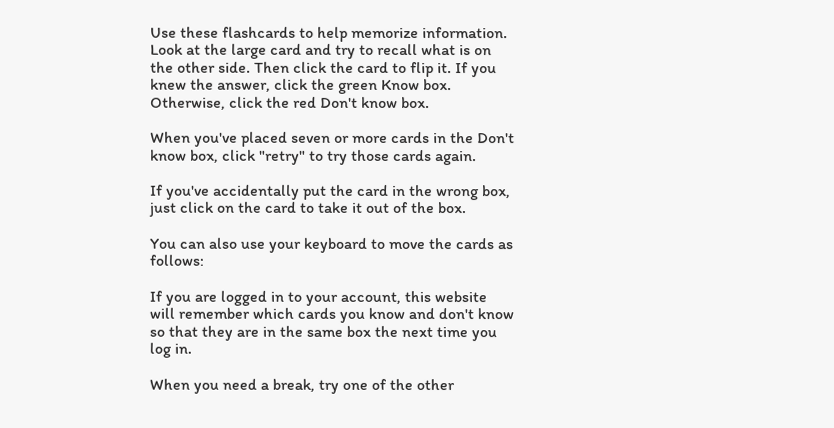Use these flashcards to help memorize information. Look at the large card and try to recall what is on the other side. Then click the card to flip it. If you knew the answer, click the green Know box. Otherwise, click the red Don't know box.

When you've placed seven or more cards in the Don't know box, click "retry" to try those cards again.

If you've accidentally put the card in the wrong box, just click on the card to take it out of the box.

You can also use your keyboard to move the cards as follows:

If you are logged in to your account, this website will remember which cards you know and don't know so that they are in the same box the next time you log in.

When you need a break, try one of the other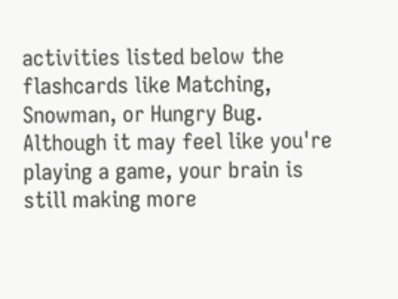activities listed below the flashcards like Matching, Snowman, or Hungry Bug. Although it may feel like you're playing a game, your brain is still making more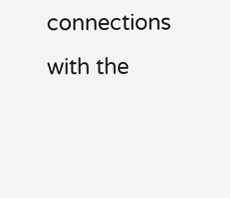connections with the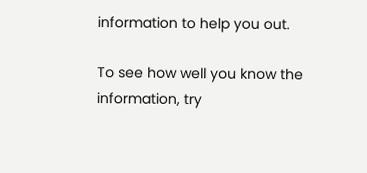information to help you out.

To see how well you know the information, try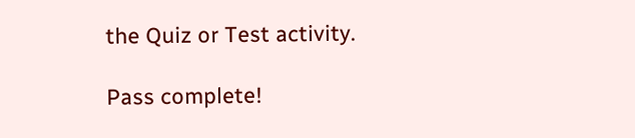the Quiz or Test activity.

Pass complete!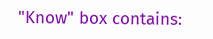"Know" box contains: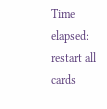Time elapsed:
restart all cards